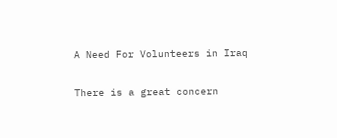A Need For Volunteers in Iraq

There is a great concern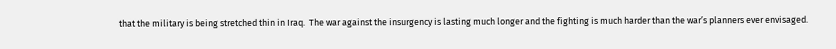that the military is being stretched thin in Iraq.  The war against the insurgency is lasting much longer and the fighting is much harder than the war’s planners ever envisaged.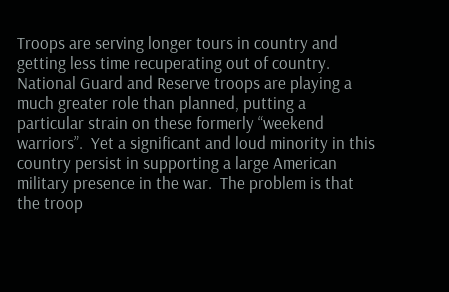Troops are serving longer tours in country and getting less time recuperating out of country.  National Guard and Reserve troops are playing a much greater role than planned, putting a particular strain on these formerly “weekend warriors”.  Yet a significant and loud minority in this country persist in supporting a large American military presence in the war.  The problem is that the troop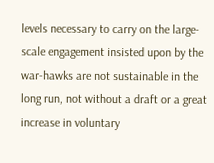levels necessary to carry on the large-scale engagement insisted upon by the war-hawks are not sustainable in the long run, not without a draft or a great increase in voluntary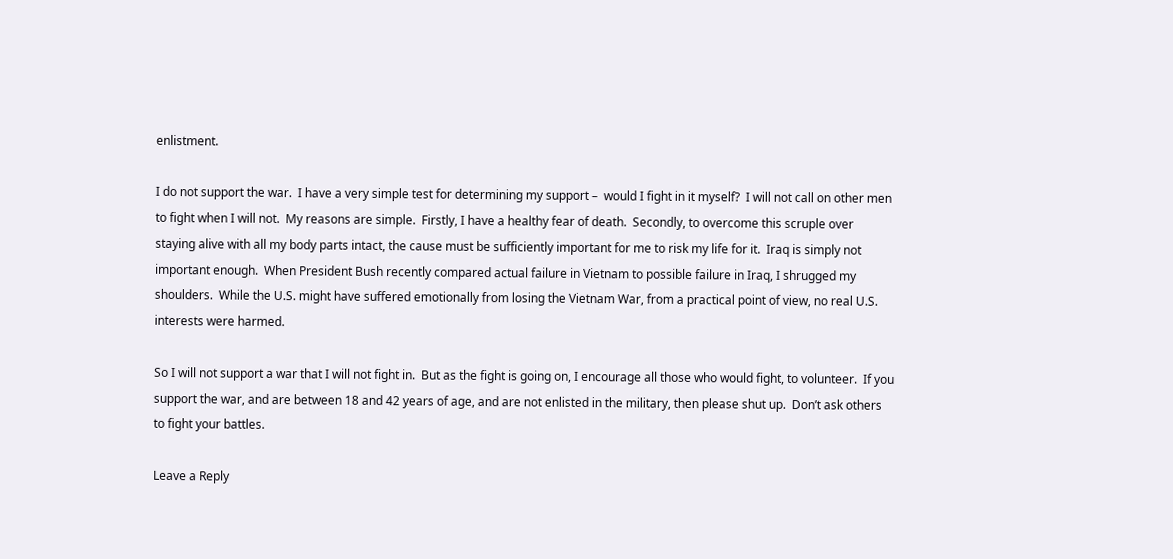enlistment.

I do not support the war.  I have a very simple test for determining my support –  would I fight in it myself?  I will not call on other men to fight when I will not.  My reasons are simple.  Firstly, I have a healthy fear of death.  Secondly, to overcome this scruple over staying alive with all my body parts intact, the cause must be sufficiently important for me to risk my life for it.  Iraq is simply not important enough.  When President Bush recently compared actual failure in Vietnam to possible failure in Iraq, I shrugged my shoulders.  While the U.S. might have suffered emotionally from losing the Vietnam War, from a practical point of view, no real U.S. interests were harmed.

So I will not support a war that I will not fight in.  But as the fight is going on, I encourage all those who would fight, to volunteer.  If you support the war, and are between 18 and 42 years of age, and are not enlisted in the military, then please shut up.  Don’t ask others to fight your battles.

Leave a Reply